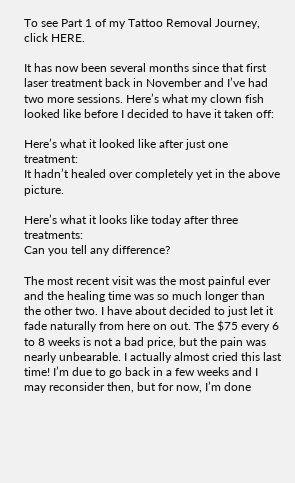To see Part 1 of my Tattoo Removal Journey, click HERE.

It has now been several months since that first laser treatment back in November and I’ve had two more sessions. Here’s what my clown fish looked like before I decided to have it taken off:

Here’s what it looked like after just one treatment:
It hadn’t healed over completely yet in the above picture.

Here’s what it looks like today after three treatments:
Can you tell any difference?

The most recent visit was the most painful ever and the healing time was so much longer than the other two. I have about decided to just let it fade naturally from here on out. The $75 every 6 to 8 weeks is not a bad price, but the pain was nearly unbearable. I actually almost cried this last time! I’m due to go back in a few weeks and I may reconsider then, but for now, I’m done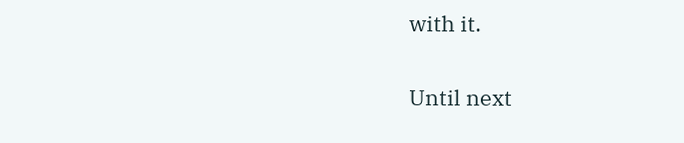with it.

Until next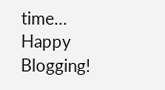time…
Happy Blogging!